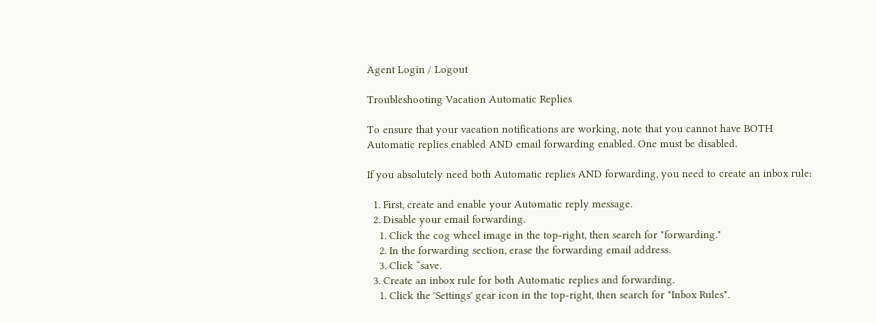Agent Login / Logout

Troubleshooting Vacation Automatic Replies

To ensure that your vacation notifications are working, note that you cannot have BOTH Automatic replies enabled AND email forwarding enabled. One must be disabled.

If you absolutely need both Automatic replies AND forwarding, you need to create an inbox rule:

  1. First, create and enable your Automatic reply message.
  2. Disable your email forwarding.
    1. Click the cog wheel image in the top-right, then search for "forwarding."
    2. In the forwarding section, erase the forwarding email address.
    3. Click “save.
  3. Create an inbox rule for both Automatic replies and forwarding.
    1. Click the 'Settings' gear icon in the top-right, then search for "Inbox Rules".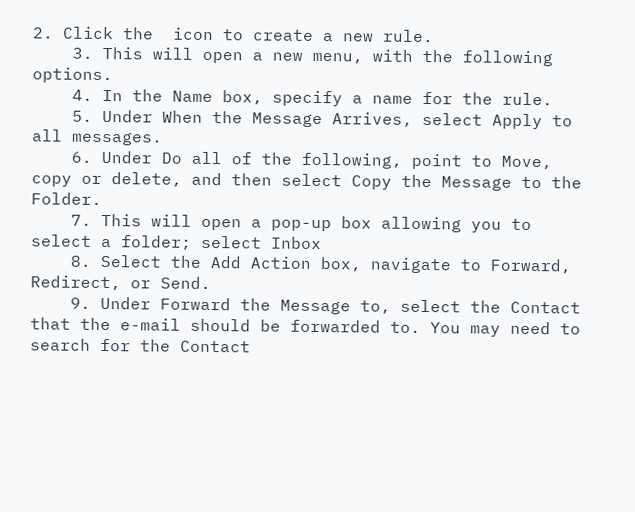2. Click the  icon to create a new rule.
    3. This will open a new menu, with the following options.
    4. In the Name box, specify a name for the rule.
    5. Under When the Message Arrives, select Apply to all messages.
    6. Under Do all of the following, point to Move, copy or delete, and then select Copy the Message to the Folder.
    7. This will open a pop-up box allowing you to select a folder; select Inbox
    8. Select the Add Action box, navigate to Forward, Redirect, or Send.
    9. Under Forward the Message to, select the Contact that the e-mail should be forwarded to. You may need to search for the Contact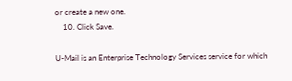or create a new one.
    10. Click Save.

U-Mail is an Enterprise Technology Services service for which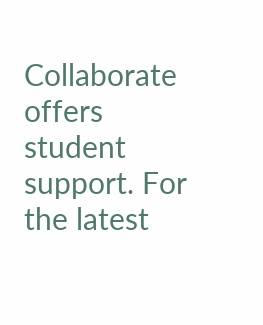Collaborate offers student support. For the latest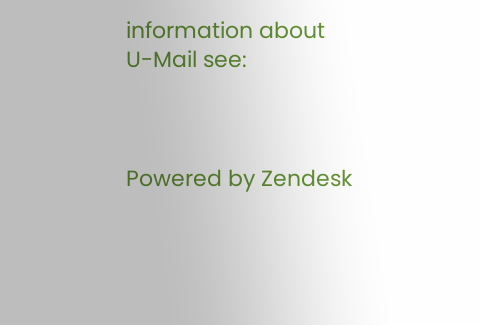information about U-Mail see:



Powered by Zendesk